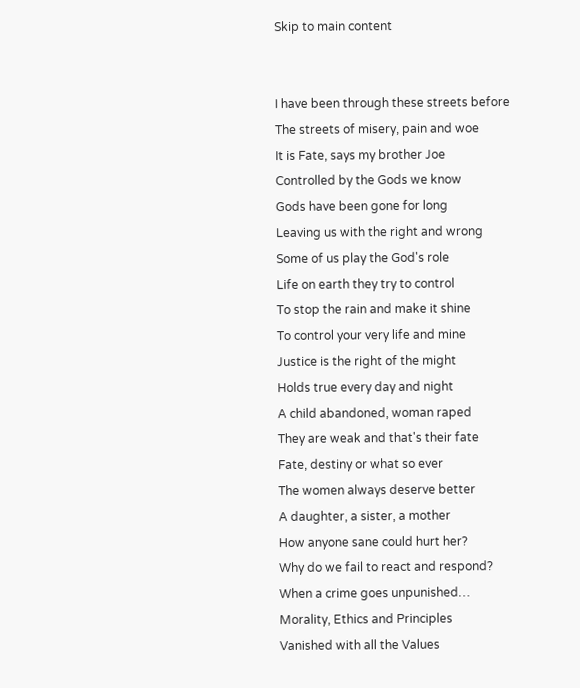Skip to main content


I have been through these streets before
The streets of misery, pain and woe
It is Fate, says my brother Joe
Controlled by the Gods we know
Gods have been gone for long
Leaving us with the right and wrong
Some of us play the God's role
Life on earth they try to control
To stop the rain and make it shine
To control your very life and mine
Justice is the right of the might
Holds true every day and night
A child abandoned, woman raped
They are weak and that's their fate
Fate, destiny or what so ever
The women always deserve better
A daughter, a sister, a mother
How anyone sane could hurt her?
Why do we fail to react and respond?
When a crime goes unpunished…
Morality, Ethics and Principles
Vanished with all the Values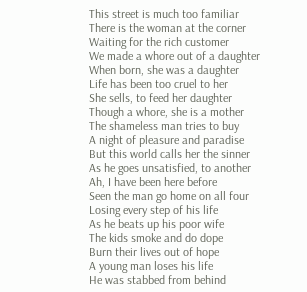This street is much too familiar
There is the woman at the corner
Waiting for the rich customer
We made a whore out of a daughter
When born, she was a daughter
Life has been too cruel to her
She sells, to feed her daughter
Though a whore, she is a mother
The shameless man tries to buy
A night of pleasure and paradise
But this world calls her the sinner
As he goes unsatisfied, to another
Ah, I have been here before
Seen the man go home on all four
Losing every step of his life
As he beats up his poor wife
The kids smoke and do dope
Burn their lives out of hope
A young man loses his life
He was stabbed from behind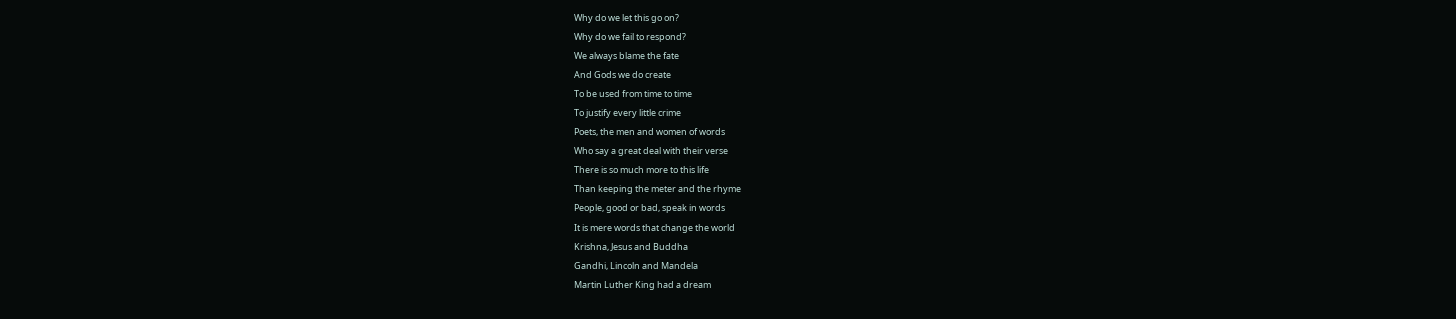Why do we let this go on?
Why do we fail to respond?
We always blame the fate
And Gods we do create
To be used from time to time
To justify every little crime
Poets, the men and women of words
Who say a great deal with their verse
There is so much more to this life
Than keeping the meter and the rhyme
People, good or bad, speak in words
It is mere words that change the world
Krishna, Jesus and Buddha
Gandhi, Lincoln and Mandela
Martin Luther King had a dream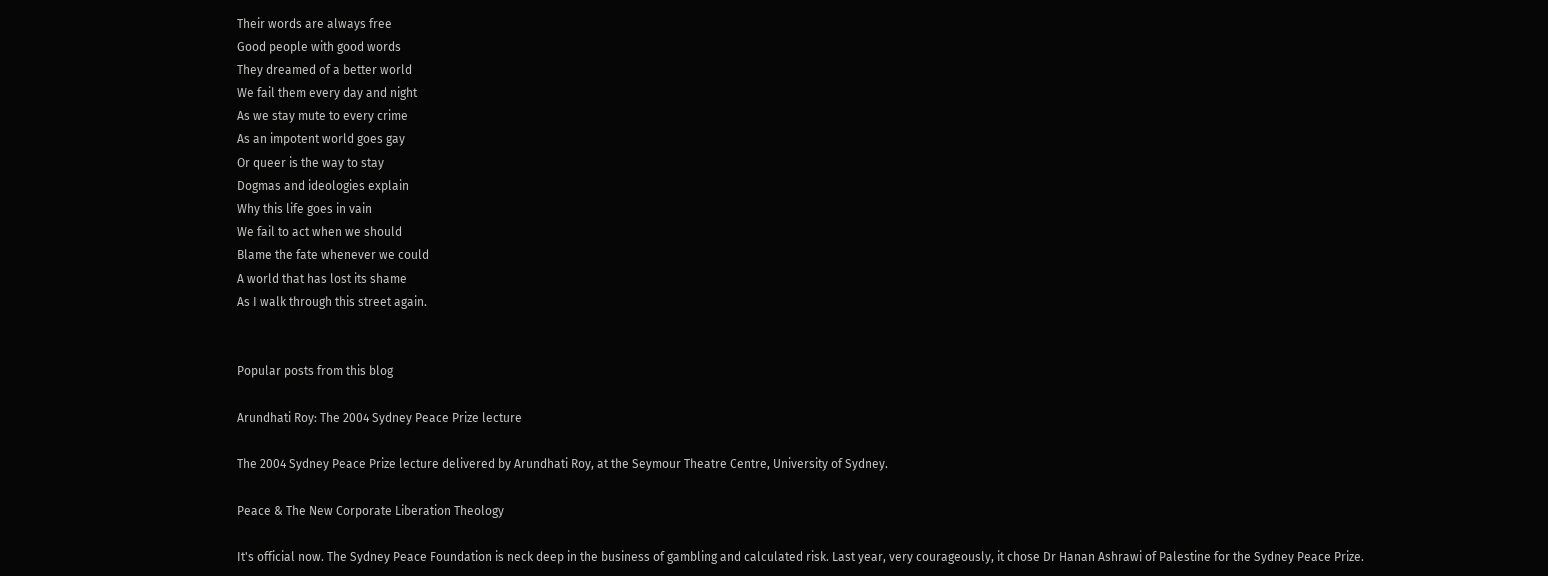Their words are always free
Good people with good words
They dreamed of a better world
We fail them every day and night
As we stay mute to every crime
As an impotent world goes gay
Or queer is the way to stay
Dogmas and ideologies explain
Why this life goes in vain
We fail to act when we should
Blame the fate whenever we could
A world that has lost its shame
As I walk through this street again.


Popular posts from this blog

Arundhati Roy: The 2004 Sydney Peace Prize lecture

The 2004 Sydney Peace Prize lecture delivered by Arundhati Roy, at the Seymour Theatre Centre, University of Sydney.

Peace & The New Corporate Liberation Theology

It's official now. The Sydney Peace Foundation is neck deep in the business of gambling and calculated risk. Last year, very courageously, it chose Dr Hanan Ashrawi of Palestine for the Sydney Peace Prize.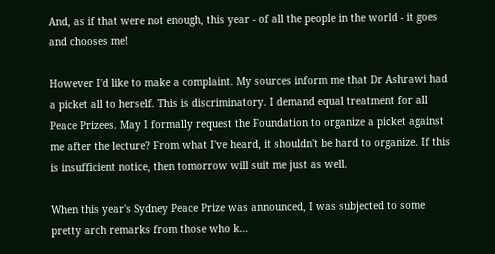And, as if that were not enough, this year - of all the people in the world - it goes and chooses me!

However I'd like to make a complaint. My sources inform me that Dr Ashrawi had a picket all to herself. This is discriminatory. I demand equal treatment for all Peace Prizees. May I formally request the Foundation to organize a picket against me after the lecture? From what I've heard, it shouldn't be hard to organize. If this is insufficient notice, then tomorrow will suit me just as well.

When this year's Sydney Peace Prize was announced, I was subjected to some pretty arch remarks from those who k…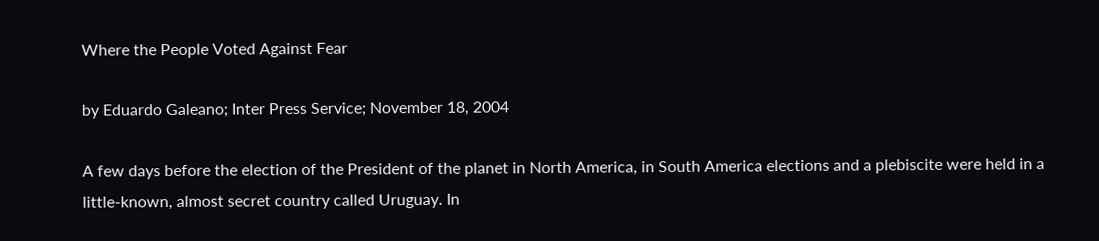Where the People Voted Against Fear

by Eduardo Galeano; Inter Press Service; November 18, 2004

A few days before the election of the President of the planet in North America, in South America elections and a plebiscite were held in a little-known, almost secret country called Uruguay. In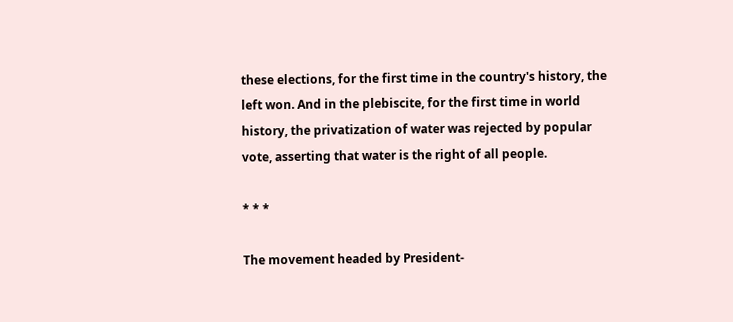these elections, for the first time in the country's history, the left won. And in the plebiscite, for the first time in world history, the privatization of water was rejected by popular vote, asserting that water is the right of all people.

* * *

The movement headed by President-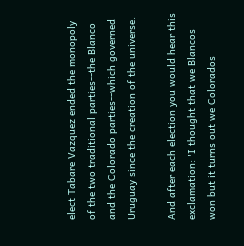elect Tabare Vazquez ended the monopoly of the two traditional parties--the Blanco and the Colorado parties--which governed Uruguay since the creation of the universe.

And after each election you would hear this exclamation: 'I thought that we Blancos won but it turns out we Colorados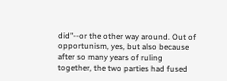did"--or the other way around. Out of opportunism, yes, but also because after so many years of ruling together, the two parties had fused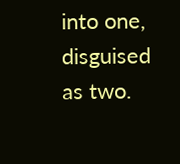into one, disguised as two.